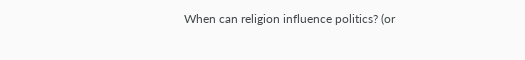When can religion influence politics? (or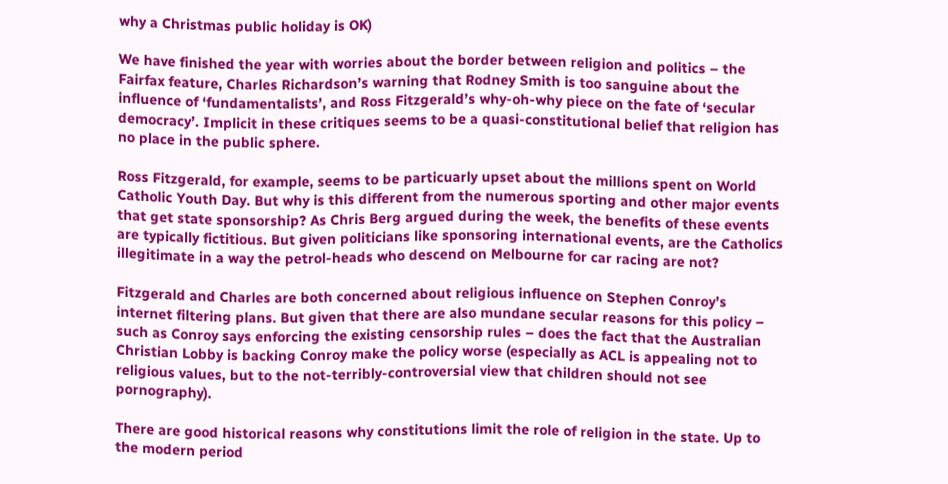why a Christmas public holiday is OK)

We have finished the year with worries about the border between religion and politics – the Fairfax feature, Charles Richardson’s warning that Rodney Smith is too sanguine about the influence of ‘fundamentalists’, and Ross Fitzgerald’s why-oh-why piece on the fate of ‘secular democracy’. Implicit in these critiques seems to be a quasi-constitutional belief that religion has no place in the public sphere.

Ross Fitzgerald, for example, seems to be particuarly upset about the millions spent on World Catholic Youth Day. But why is this different from the numerous sporting and other major events that get state sponsorship? As Chris Berg argued during the week, the benefits of these events are typically fictitious. But given politicians like sponsoring international events, are the Catholics illegitimate in a way the petrol-heads who descend on Melbourne for car racing are not?

Fitzgerald and Charles are both concerned about religious influence on Stephen Conroy’s internet filtering plans. But given that there are also mundane secular reasons for this policy – such as Conroy says enforcing the existing censorship rules – does the fact that the Australian Christian Lobby is backing Conroy make the policy worse (especially as ACL is appealing not to religious values, but to the not-terribly-controversial view that children should not see pornography).

There are good historical reasons why constitutions limit the role of religion in the state. Up to the modern period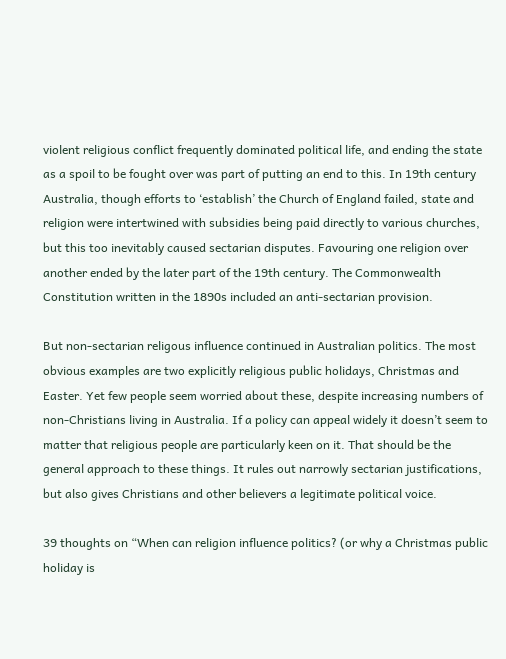violent religious conflict frequently dominated political life, and ending the state as a spoil to be fought over was part of putting an end to this. In 19th century Australia, though efforts to ‘establish’ the Church of England failed, state and religion were intertwined with subsidies being paid directly to various churches, but this too inevitably caused sectarian disputes. Favouring one religion over another ended by the later part of the 19th century. The Commonwealth Constitution written in the 1890s included an anti-sectarian provision.

But non-sectarian religous influence continued in Australian politics. The most obvious examples are two explicitly religious public holidays, Christmas and Easter. Yet few people seem worried about these, despite increasing numbers of non-Christians living in Australia. If a policy can appeal widely it doesn’t seem to matter that religious people are particularly keen on it. That should be the general approach to these things. It rules out narrowly sectarian justifications, but also gives Christians and other believers a legitimate political voice.

39 thoughts on “When can religion influence politics? (or why a Christmas public holiday is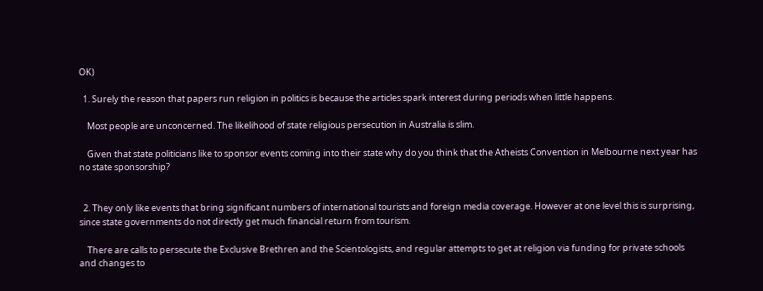OK)

  1. Surely the reason that papers run religion in politics is because the articles spark interest during periods when little happens.

    Most people are unconcerned. The likelihood of state religious persecution in Australia is slim.

    Given that state politicians like to sponsor events coming into their state why do you think that the Atheists Convention in Melbourne next year has no state sponsorship?


  2. They only like events that bring significant numbers of international tourists and foreign media coverage. However at one level this is surprising, since state governments do not directly get much financial return from tourism.

    There are calls to persecute the Exclusive Brethren and the Scientologists, and regular attempts to get at religion via funding for private schools and changes to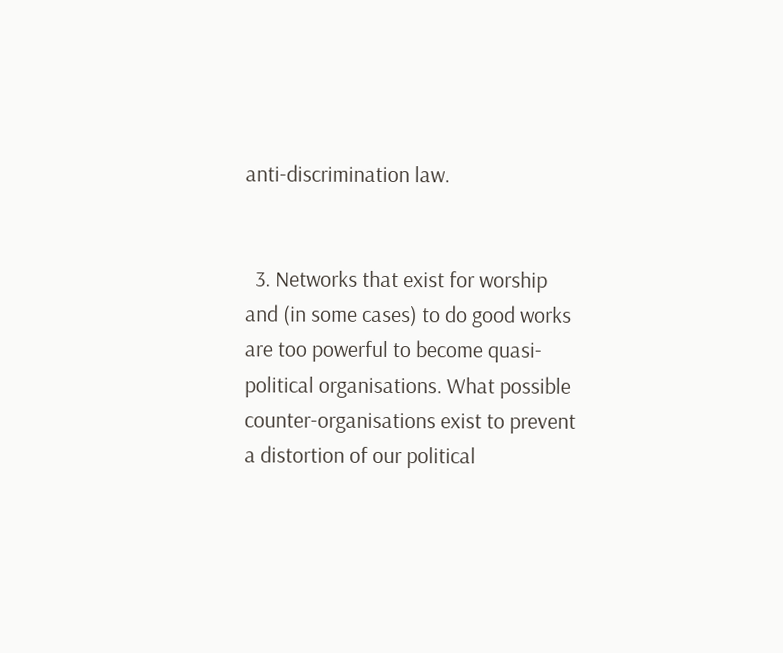anti-discrimination law.


  3. Networks that exist for worship and (in some cases) to do good works are too powerful to become quasi-political organisations. What possible counter-organisations exist to prevent a distortion of our political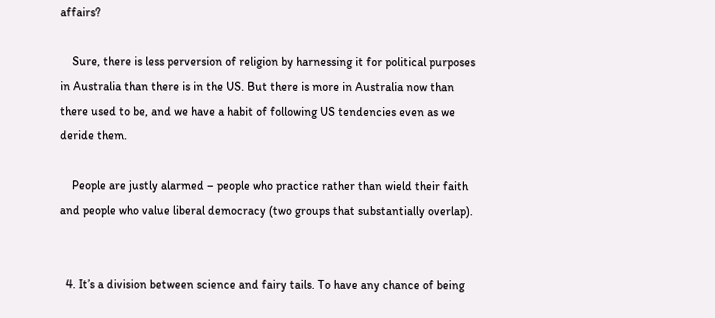affairs?

    Sure, there is less perversion of religion by harnessing it for political purposes in Australia than there is in the US. But there is more in Australia now than there used to be, and we have a habit of following US tendencies even as we deride them.

    People are justly alarmed – people who practice rather than wield their faith and people who value liberal democracy (two groups that substantially overlap).


  4. It’s a division between science and fairy tails. To have any chance of being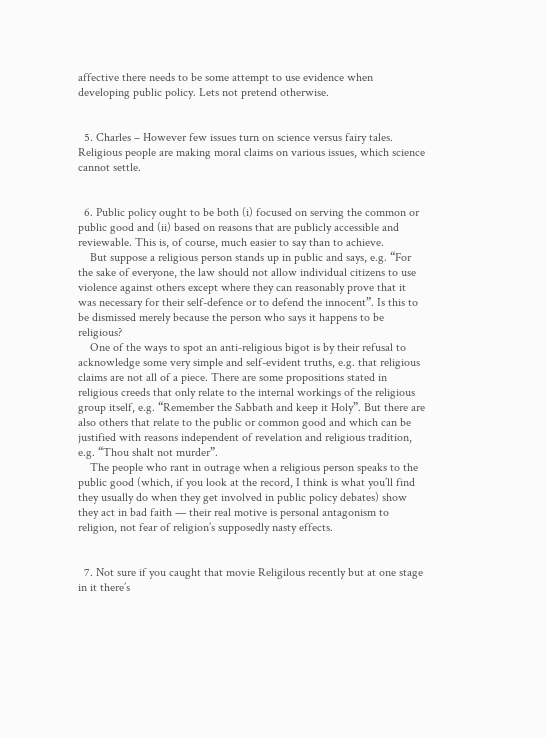affective there needs to be some attempt to use evidence when developing public policy. Lets not pretend otherwise.


  5. Charles – However few issues turn on science versus fairy tales. Religious people are making moral claims on various issues, which science cannot settle.


  6. Public policy ought to be both (i) focused on serving the common or public good and (ii) based on reasons that are publicly accessible and reviewable. This is, of course, much easier to say than to achieve.
    But suppose a religious person stands up in public and says, e.g. “For the sake of everyone, the law should not allow individual citizens to use violence against others except where they can reasonably prove that it was necessary for their self-defence or to defend the innocent”. Is this to be dismissed merely because the person who says it happens to be religious?
    One of the ways to spot an anti-religious bigot is by their refusal to acknowledge some very simple and self-evident truths, e.g. that religious claims are not all of a piece. There are some propositions stated in religious creeds that only relate to the internal workings of the religious group itself, e.g. “Remember the Sabbath and keep it Holy”. But there are also others that relate to the public or common good and which can be justified with reasons independent of revelation and religious tradition, e.g. “Thou shalt not murder”.
    The people who rant in outrage when a religious person speaks to the public good (which, if you look at the record, I think is what you’ll find they usually do when they get involved in public policy debates) show they act in bad faith — their real motive is personal antagonism to religion, not fear of religion’s supposedly nasty effects.


  7. Not sure if you caught that movie Religilous recently but at one stage in it there’s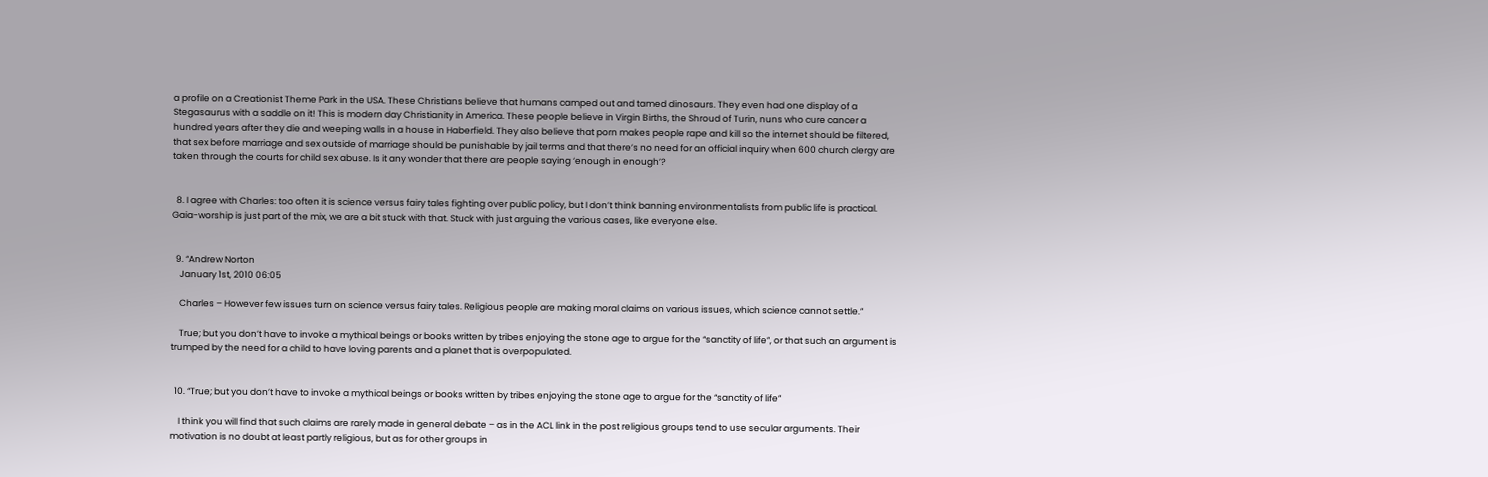a profile on a Creationist Theme Park in the USA. These Christians believe that humans camped out and tamed dinosaurs. They even had one display of a Stegasaurus with a saddle on it! This is modern day Christianity in America. These people believe in Virgin Births, the Shroud of Turin, nuns who cure cancer a hundred years after they die and weeping walls in a house in Haberfield. They also believe that porn makes people rape and kill so the internet should be filtered, that sex before marriage and sex outside of marriage should be punishable by jail terms and that there’s no need for an official inquiry when 600 church clergy are taken through the courts for child sex abuse. Is it any wonder that there are people saying ‘enough in enough’?


  8. I agree with Charles: too often it is science versus fairy tales fighting over public policy, but I don’t think banning environmentalists from public life is practical. Gaia-worship is just part of the mix, we are a bit stuck with that. Stuck with just arguing the various cases, like everyone else.


  9. “Andrew Norton
    January 1st, 2010 06:05

    Charles – However few issues turn on science versus fairy tales. Religious people are making moral claims on various issues, which science cannot settle.”

    True; but you don’t have to invoke a mythical beings or books written by tribes enjoying the stone age to argue for the “sanctity of life”, or that such an argument is trumped by the need for a child to have loving parents and a planet that is overpopulated.


  10. “True; but you don’t have to invoke a mythical beings or books written by tribes enjoying the stone age to argue for the “sanctity of life”

    I think you will find that such claims are rarely made in general debate – as in the ACL link in the post religious groups tend to use secular arguments. Their motivation is no doubt at least partly religious, but as for other groups in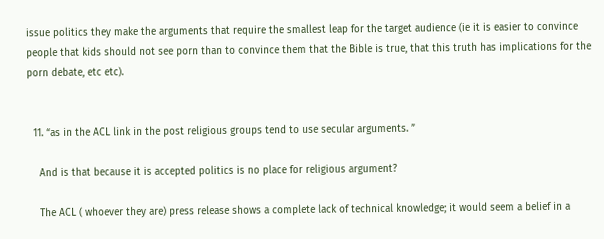issue politics they make the arguments that require the smallest leap for the target audience (ie it is easier to convince people that kids should not see porn than to convince them that the Bible is true, that this truth has implications for the porn debate, etc etc).


  11. “as in the ACL link in the post religious groups tend to use secular arguments. ”

    And is that because it is accepted politics is no place for religious argument?

    The ACL ( whoever they are) press release shows a complete lack of technical knowledge; it would seem a belief in a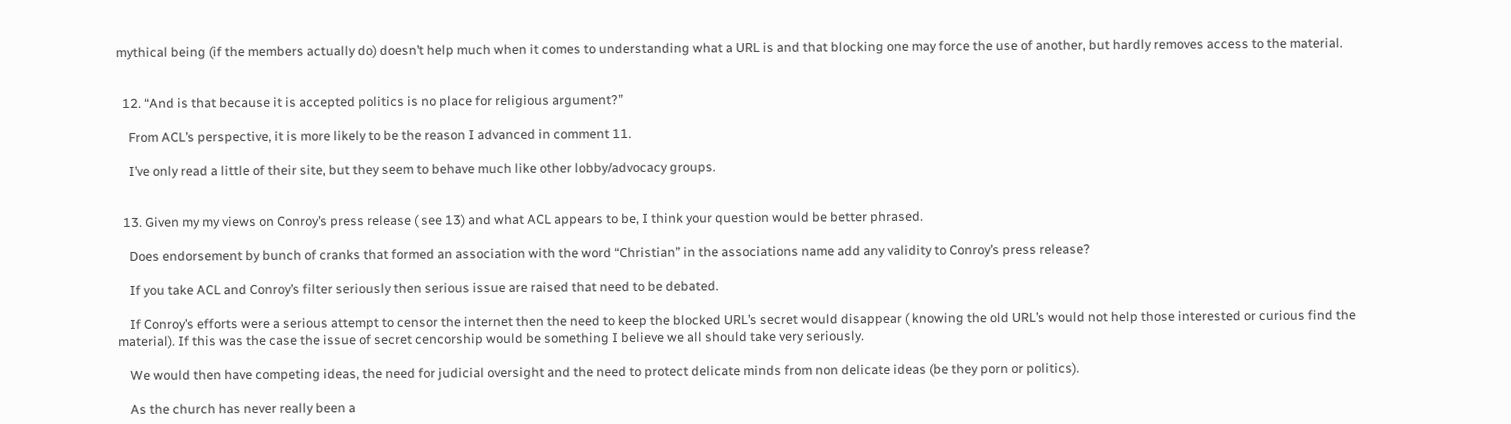mythical being (if the members actually do) doesn’t help much when it comes to understanding what a URL is and that blocking one may force the use of another, but hardly removes access to the material.


  12. “And is that because it is accepted politics is no place for religious argument?”

    From ACL’s perspective, it is more likely to be the reason I advanced in comment 11.

    I’ve only read a little of their site, but they seem to behave much like other lobby/advocacy groups.


  13. Given my my views on Conroy’s press release ( see 13) and what ACL appears to be, I think your question would be better phrased.

    Does endorsement by bunch of cranks that formed an association with the word “Christian” in the associations name add any validity to Conroy’s press release?

    If you take ACL and Conroy’s filter seriously then serious issue are raised that need to be debated.

    If Conroy’s efforts were a serious attempt to censor the internet then the need to keep the blocked URL’s secret would disappear ( knowing the old URL’s would not help those interested or curious find the material). If this was the case the issue of secret cencorship would be something I believe we all should take very seriously.

    We would then have competing ideas, the need for judicial oversight and the need to protect delicate minds from non delicate ideas (be they porn or politics).

    As the church has never really been a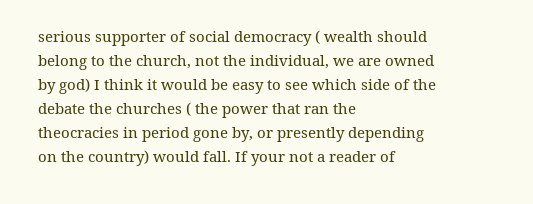serious supporter of social democracy ( wealth should belong to the church, not the individual, we are owned by god) I think it would be easy to see which side of the debate the churches ( the power that ran the theocracies in period gone by, or presently depending on the country) would fall. If your not a reader of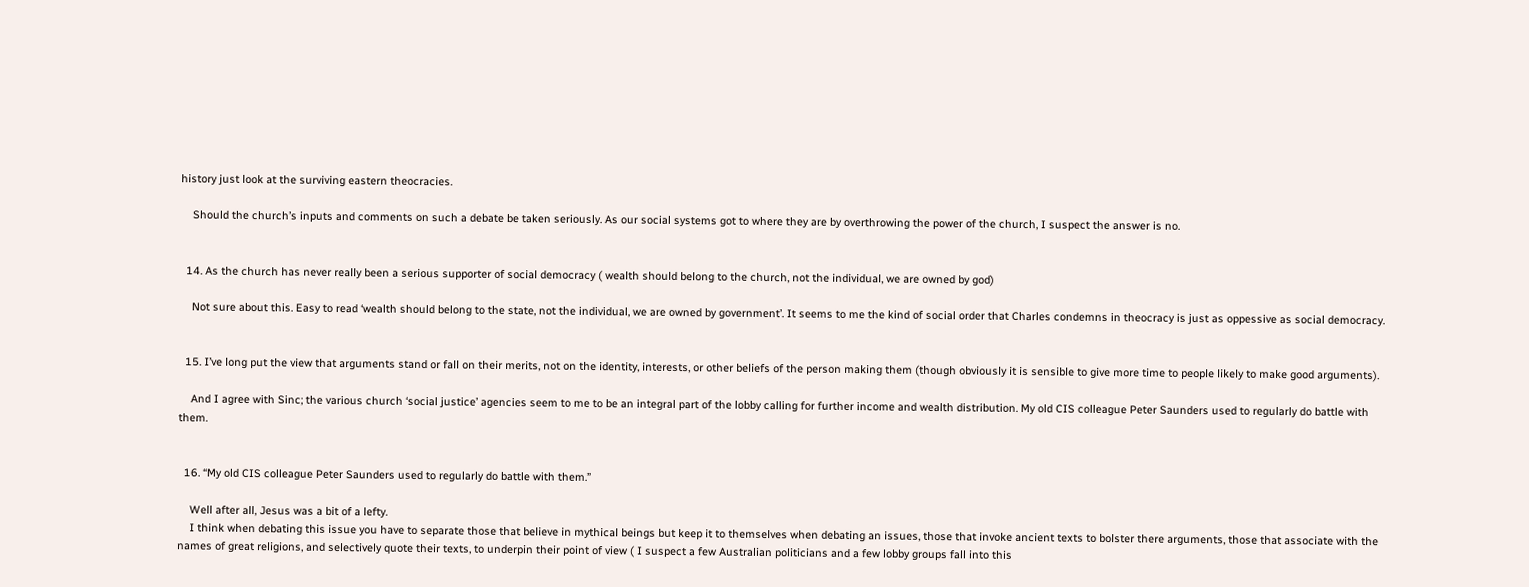history just look at the surviving eastern theocracies.

    Should the church’s inputs and comments on such a debate be taken seriously. As our social systems got to where they are by overthrowing the power of the church, I suspect the answer is no.


  14. As the church has never really been a serious supporter of social democracy ( wealth should belong to the church, not the individual, we are owned by god)

    Not sure about this. Easy to read ‘wealth should belong to the state, not the individual, we are owned by government’. It seems to me the kind of social order that Charles condemns in theocracy is just as oppessive as social democracy.


  15. I’ve long put the view that arguments stand or fall on their merits, not on the identity, interests, or other beliefs of the person making them (though obviously it is sensible to give more time to people likely to make good arguments).

    And I agree with Sinc; the various church ‘social justice’ agencies seem to me to be an integral part of the lobby calling for further income and wealth distribution. My old CIS colleague Peter Saunders used to regularly do battle with them.


  16. “My old CIS colleague Peter Saunders used to regularly do battle with them.”

    Well after all, Jesus was a bit of a lefty.
    I think when debating this issue you have to separate those that believe in mythical beings but keep it to themselves when debating an issues, those that invoke ancient texts to bolster there arguments, those that associate with the names of great religions, and selectively quote their texts, to underpin their point of view ( I suspect a few Australian politicians and a few lobby groups fall into this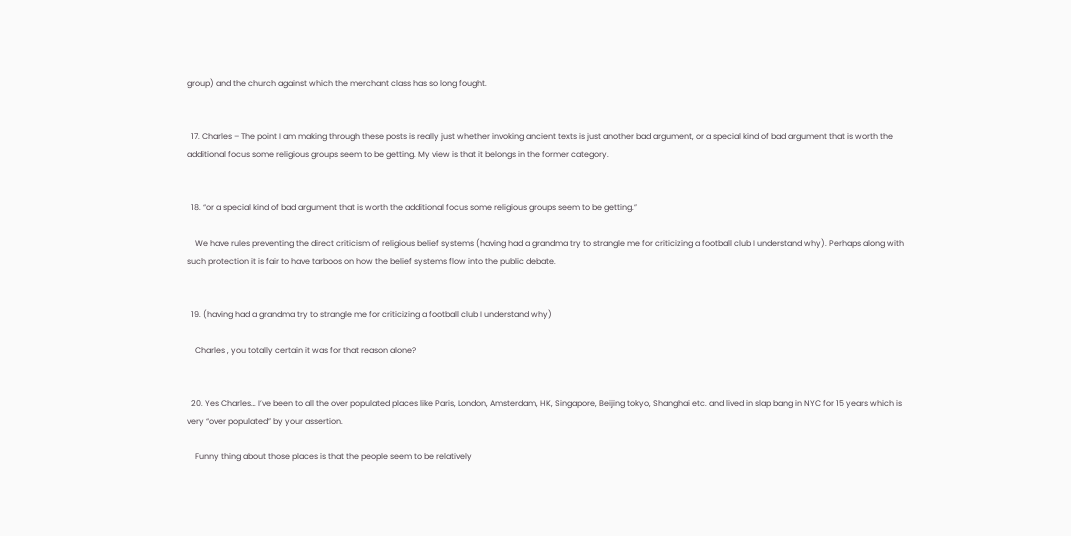group) and the church against which the merchant class has so long fought.


  17. Charles – The point I am making through these posts is really just whether invoking ancient texts is just another bad argument, or a special kind of bad argument that is worth the additional focus some religious groups seem to be getting. My view is that it belongs in the former category.


  18. “or a special kind of bad argument that is worth the additional focus some religious groups seem to be getting.”

    We have rules preventing the direct criticism of religious belief systems (having had a grandma try to strangle me for criticizing a football club I understand why). Perhaps along with such protection it is fair to have tarboos on how the belief systems flow into the public debate.


  19. (having had a grandma try to strangle me for criticizing a football club I understand why)

    Charles , you totally certain it was for that reason alone?


  20. Yes Charles… I’ve been to all the over populated places like Paris, London, Amsterdam, HK, Singapore, Beijing tokyo, Shanghai etc. and lived in slap bang in NYC for 15 years which is very “over populated” by your assertion.

    Funny thing about those places is that the people seem to be relatively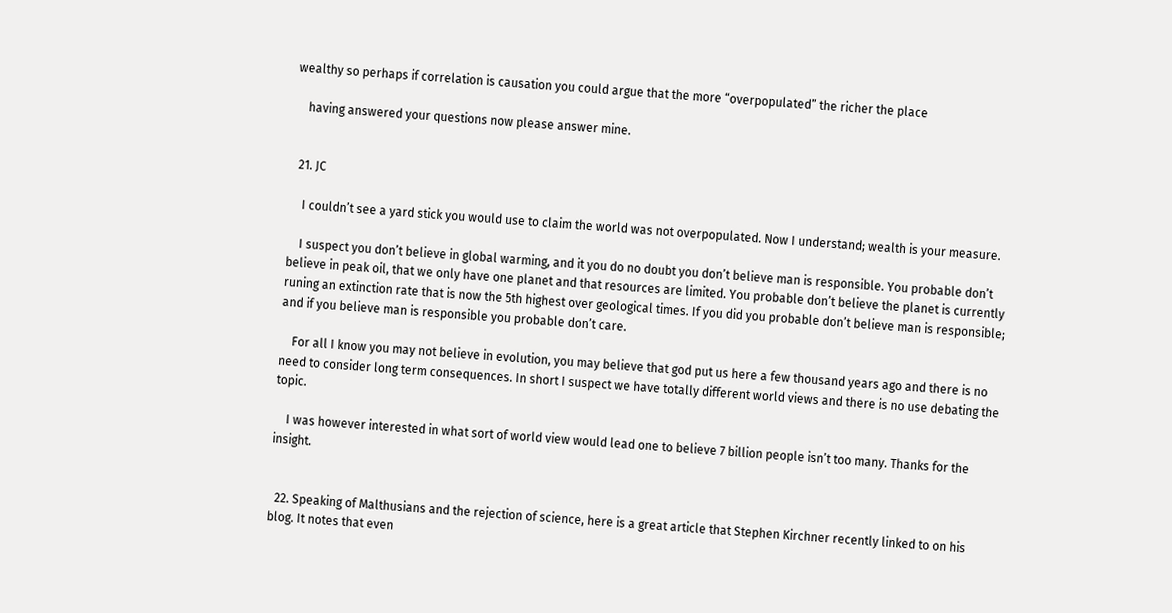wealthy so perhaps if correlation is causation you could argue that the more “overpopulated” the richer the place

    having answered your questions now please answer mine.


  21. JC

    I couldn’t see a yard stick you would use to claim the world was not overpopulated. Now I understand; wealth is your measure.

    I suspect you don’t believe in global warming, and it you do no doubt you don’t believe man is responsible. You probable don’t believe in peak oil, that we only have one planet and that resources are limited. You probable don’t believe the planet is currently runing an extinction rate that is now the 5th highest over geological times. If you did you probable don’t believe man is responsible; and if you believe man is responsible you probable don’t care.

    For all I know you may not believe in evolution, you may believe that god put us here a few thousand years ago and there is no need to consider long term consequences. In short I suspect we have totally different world views and there is no use debating the topic.

    I was however interested in what sort of world view would lead one to believe 7 billion people isn’t too many. Thanks for the insight.


  22. Speaking of Malthusians and the rejection of science, here is a great article that Stephen Kirchner recently linked to on his blog. It notes that even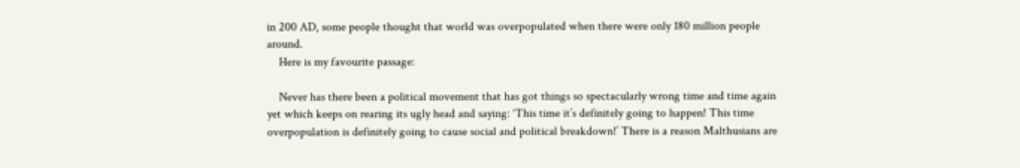in 200 AD, some people thought that world was overpopulated when there were only 180 million people around.
    Here is my favourite passage:

    Never has there been a political movement that has got things so spectacularly wrong time and time again yet which keeps on rearing its ugly head and saying: ‘This time it’s definitely going to happen! This time overpopulation is definitely going to cause social and political breakdown!’ There is a reason Malthusians are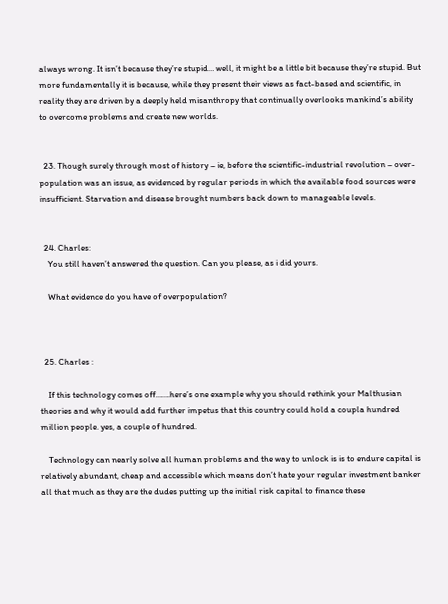always wrong. It isn’t because they’re stupid… well, it might be a little bit because they’re stupid. But more fundamentally it is because, while they present their views as fact-based and scientific, in reality they are driven by a deeply held misanthropy that continually overlooks mankind’s ability to overcome problems and create new worlds.


  23. Though surely through most of history – ie, before the scientific-industrial revolution – over-population was an issue, as evidenced by regular periods in which the available food sources were insufficient. Starvation and disease brought numbers back down to manageable levels.


  24. Charles:
    You still haven’t answered the question. Can you please, as i did yours.

    What evidence do you have of overpopulation?



  25. Charles :

    If this technology comes off…….here’s one example why you should rethink your Malthusian theories and why it would add further impetus that this country could hold a coupla hundred million people. yes, a couple of hundred.

    Technology can nearly solve all human problems and the way to unlock is is to endure capital is relatively abundant, cheap and accessible which means don’t hate your regular investment banker all that much as they are the dudes putting up the initial risk capital to finance these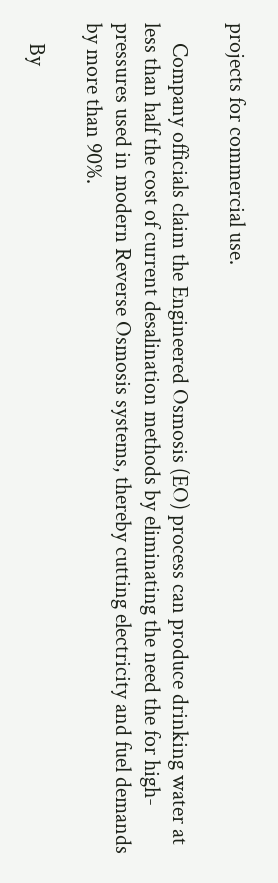projects for commercial use.

    Company officials claim the Engineered Osmosis (EO) process can produce drinking water at less than half the cost of current desalination methods by eliminating the need the for high-pressures used in modern Reverse Osmosis systems, thereby cutting electricity and fuel demands by more than 90%.

    By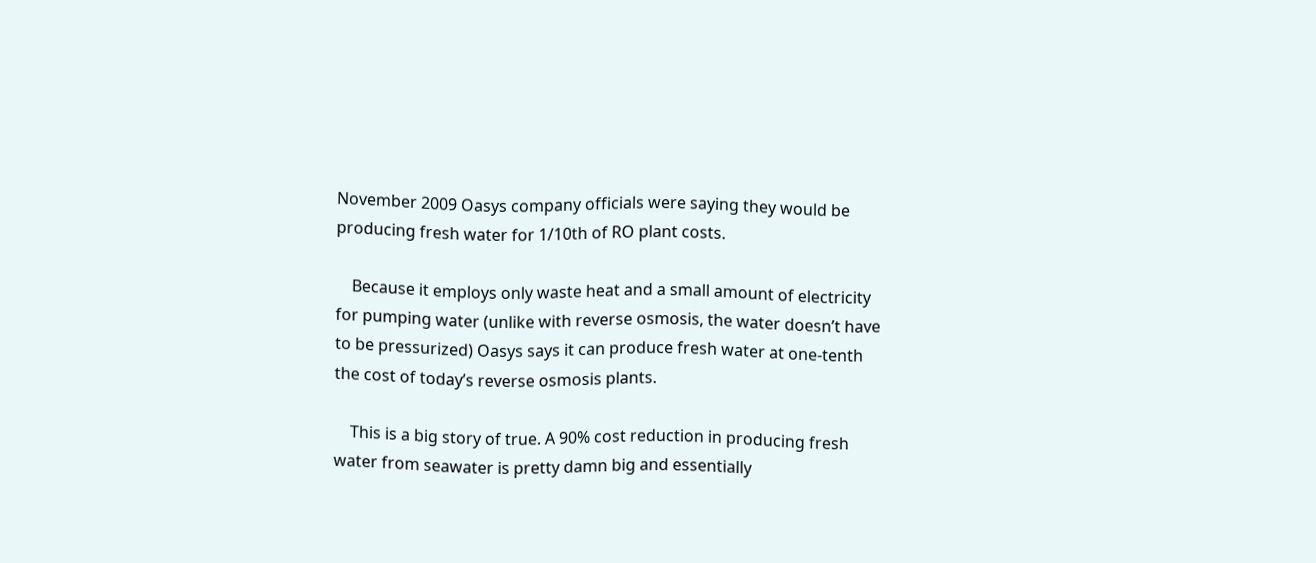November 2009 Oasys company officials were saying they would be producing fresh water for 1/10th of RO plant costs.

    Because it employs only waste heat and a small amount of electricity for pumping water (unlike with reverse osmosis, the water doesn’t have to be pressurized) Oasys says it can produce fresh water at one-tenth the cost of today’s reverse osmosis plants.

    This is a big story of true. A 90% cost reduction in producing fresh water from seawater is pretty damn big and essentially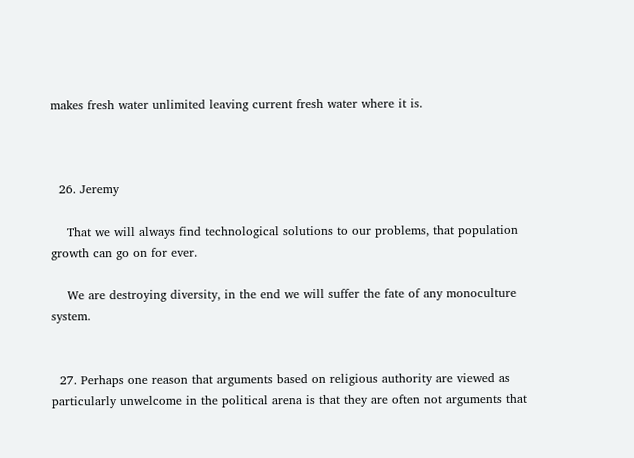makes fresh water unlimited leaving current fresh water where it is.



  26. Jeremy

    That we will always find technological solutions to our problems, that population growth can go on for ever.

    We are destroying diversity, in the end we will suffer the fate of any monoculture system.


  27. Perhaps one reason that arguments based on religious authority are viewed as particularly unwelcome in the political arena is that they are often not arguments that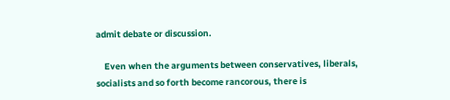admit debate or discussion.

    Even when the arguments between conservatives, liberals, socialists and so forth become rancorous, there is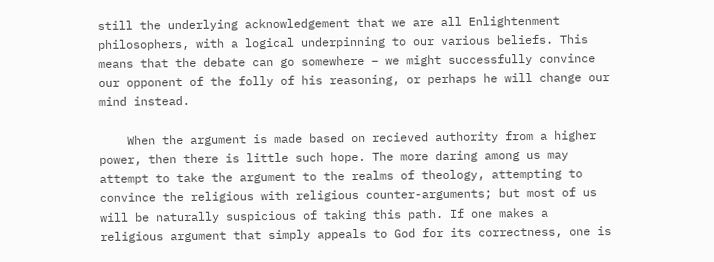still the underlying acknowledgement that we are all Enlightenment philosophers, with a logical underpinning to our various beliefs. This means that the debate can go somewhere – we might successfully convince our opponent of the folly of his reasoning, or perhaps he will change our mind instead.

    When the argument is made based on recieved authority from a higher power, then there is little such hope. The more daring among us may attempt to take the argument to the realms of theology, attempting to convince the religious with religious counter-arguments; but most of us will be naturally suspicious of taking this path. If one makes a religious argument that simply appeals to God for its correctness, one is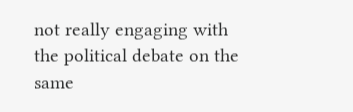not really engaging with the political debate on the same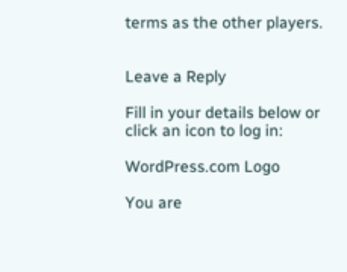terms as the other players.


Leave a Reply

Fill in your details below or click an icon to log in:

WordPress.com Logo

You are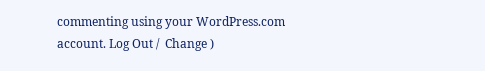commenting using your WordPress.com account. Log Out /  Change )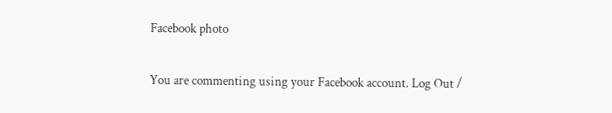Facebook photo

You are commenting using your Facebook account. Log Out /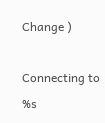Change )

Connecting to %s